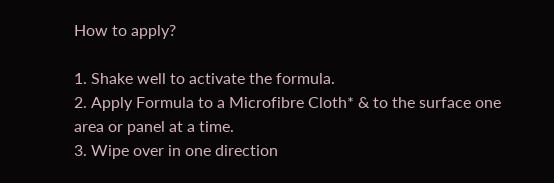How to apply?

1. Shake well to activate the formula.
2. Apply Formula to a Microfibre Cloth* & to the surface one area or panel at a time.
3. Wipe over in one direction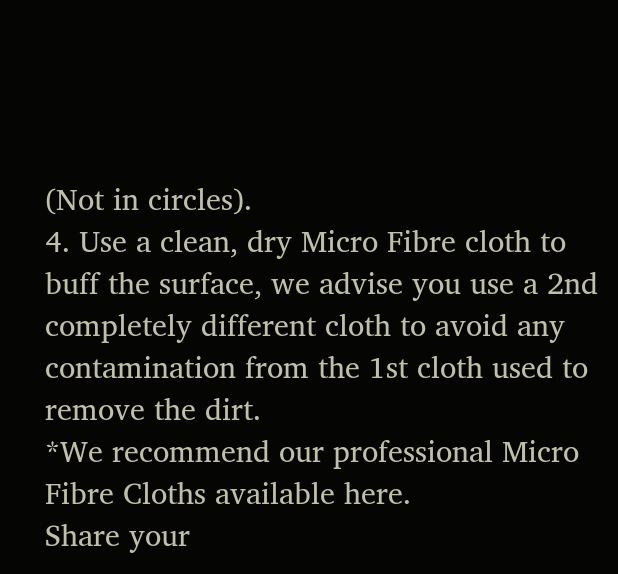(Not in circles).
4. Use a clean, dry Micro Fibre cloth to buff the surface, we advise you use a 2nd completely different cloth to avoid any contamination from the 1st cloth used to remove the dirt.
*We recommend our professional Micro Fibre Cloths available here.
Share your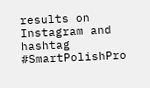results on Instagram and hashtag #SmartPolishPro